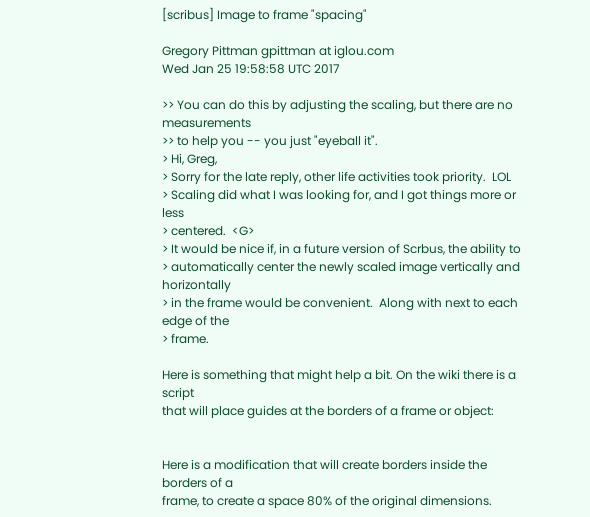[scribus] Image to frame "spacing"

Gregory Pittman gpittman at iglou.com
Wed Jan 25 19:58:58 UTC 2017

>> You can do this by adjusting the scaling, but there are no measurements
>> to help you -- you just "eyeball it".
> Hi, Greg,
> Sorry for the late reply, other life activities took priority.  LOL
> Scaling did what I was looking for, and I got things more or less
> centered.  <G>
> It would be nice if, in a future version of Scrbus, the ability to
> automatically center the newly scaled image vertically and horizontally
> in the frame would be convenient.  Along with next to each edge of the
> frame.

Here is something that might help a bit. On the wiki there is a script
that will place guides at the borders of a frame or object:


Here is a modification that will create borders inside the borders of a
frame, to create a space 80% of the original dimensions.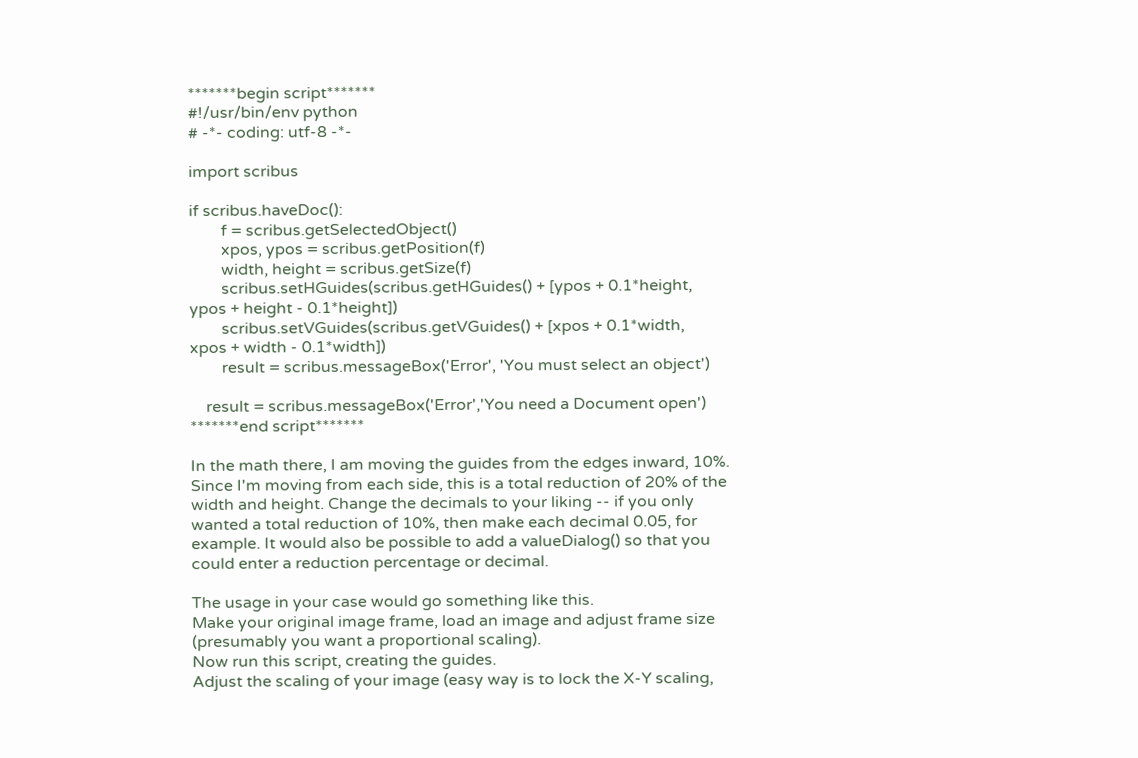*******begin script*******
#!/usr/bin/env python
# -*- coding: utf-8 -*-

import scribus

if scribus.haveDoc():
        f = scribus.getSelectedObject()
        xpos, ypos = scribus.getPosition(f)
        width, height = scribus.getSize(f)
        scribus.setHGuides(scribus.getHGuides() + [ypos + 0.1*height,
ypos + height - 0.1*height])
        scribus.setVGuides(scribus.getVGuides() + [xpos + 0.1*width,
xpos + width - 0.1*width])
        result = scribus.messageBox('Error', 'You must select an object')

    result = scribus.messageBox('Error','You need a Document open')
*******end script*******

In the math there, I am moving the guides from the edges inward, 10%.
Since I'm moving from each side, this is a total reduction of 20% of the
width and height. Change the decimals to your liking -- if you only
wanted a total reduction of 10%, then make each decimal 0.05, for
example. It would also be possible to add a valueDialog() so that you
could enter a reduction percentage or decimal.

The usage in your case would go something like this.
Make your original image frame, load an image and adjust frame size
(presumably you want a proportional scaling).
Now run this script, creating the guides.
Adjust the scaling of your image (easy way is to lock the X-Y scaling,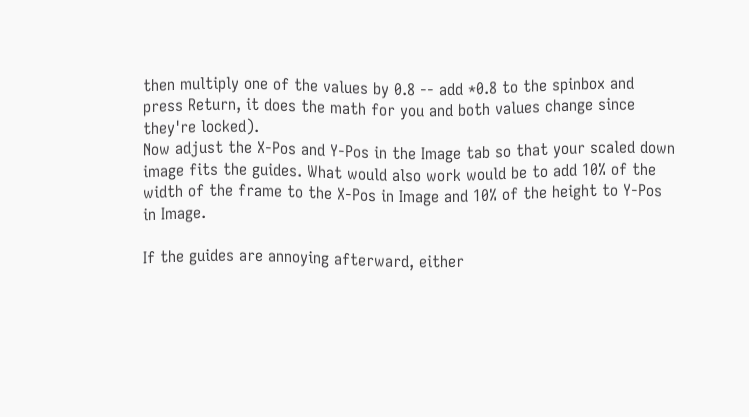then multiply one of the values by 0.8 -- add *0.8 to the spinbox and
press Return, it does the math for you and both values change since
they're locked).
Now adjust the X-Pos and Y-Pos in the Image tab so that your scaled down
image fits the guides. What would also work would be to add 10% of the
width of the frame to the X-Pos in Image and 10% of the height to Y-Pos
in Image.

If the guides are annoying afterward, either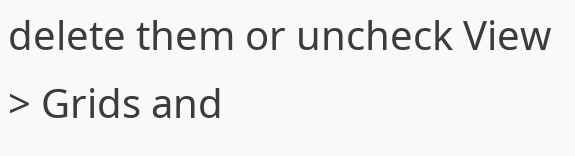delete them or uncheck View
> Grids and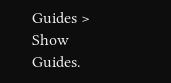Guides > Show Guides.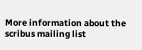More information about the scribus mailing list